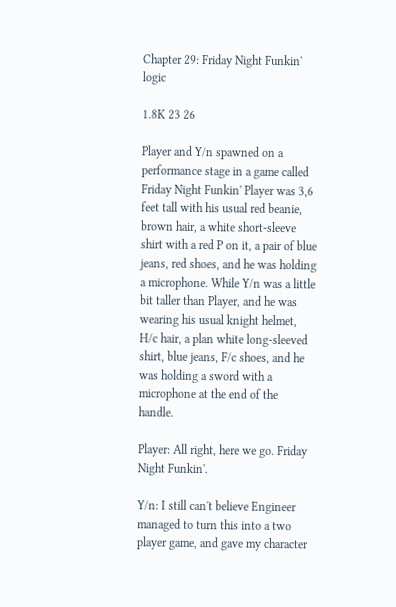Chapter 29: Friday Night Funkin' logic

1.8K 23 26

Player and Y/n spawned on a performance stage in a game called Friday Night Funkin' Player was 3,6 feet tall with his usual red beanie, brown hair, a white short-sleeve shirt with a red P on it, a pair of blue jeans, red shoes, and he was holding a microphone. While Y/n was a little bit taller than Player, and he was wearing his usual knight helmet, H/c hair, a plan white long-sleeved shirt, blue jeans, F/c shoes, and he was holding a sword with a microphone at the end of the handle.

Player: All right, here we go. Friday Night Funkin'.

Y/n: I still can't believe Engineer managed to turn this into a two player game, and gave my character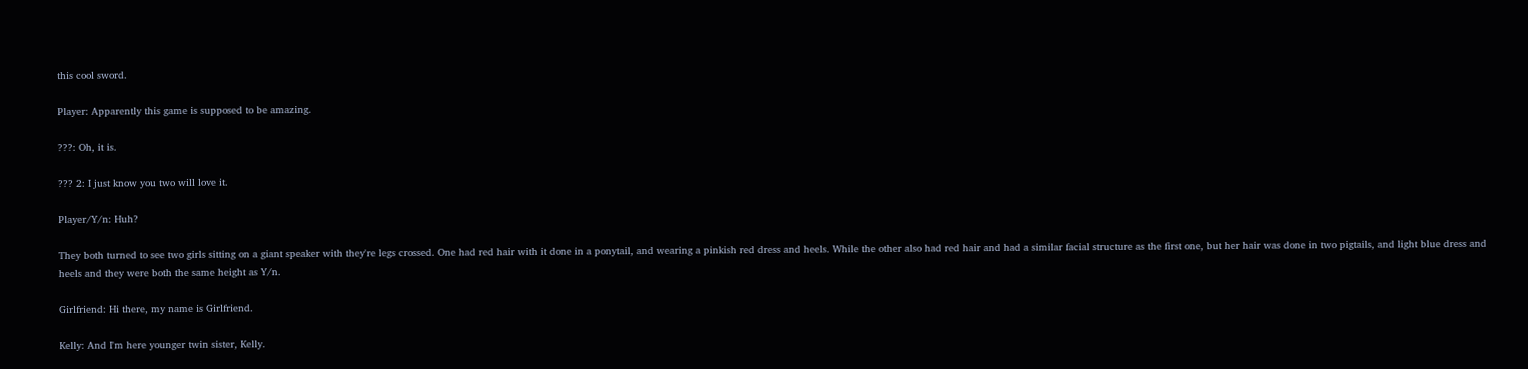this cool sword.

Player: Apparently this game is supposed to be amazing.

???: Oh, it is.

??? 2: I just know you two will love it.

Player/Y/n: Huh?

They both turned to see two girls sitting on a giant speaker with they're legs crossed. One had red hair with it done in a ponytail, and wearing a pinkish red dress and heels. While the other also had red hair and had a similar facial structure as the first one, but her hair was done in two pigtails, and light blue dress and heels and they were both the same height as Y/n.

Girlfriend: Hi there, my name is Girlfriend.

Kelly: And I'm here younger twin sister, Kelly.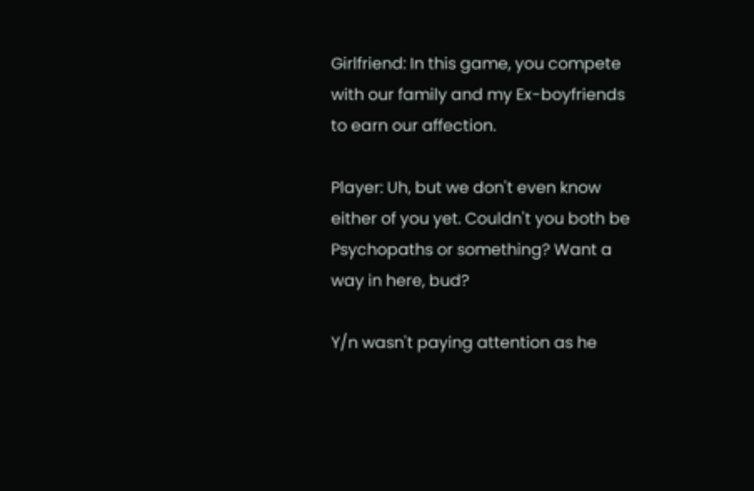Girlfriend: In this game, you compete with our family and my Ex-boyfriends to earn our affection.

Player: Uh, but we don't even know either of you yet. Couldn't you both be Psychopaths or something? Want a way in here, bud?

Y/n wasn't paying attention as he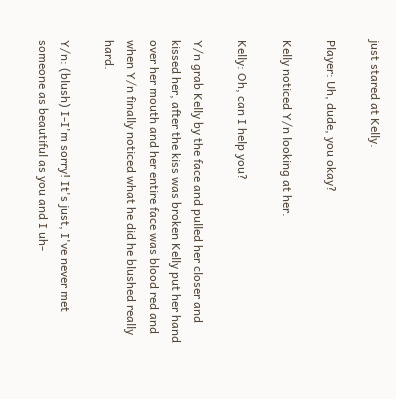just stared at Kelly.

Player: Uh, dude, you okay?

Kelly noticed Y/n looking at her.

Kelly: Oh, can I help you?

Y/n grab Kelly by the face and pulled her closer and kissed her, after the kiss was broken Kelly put her hand over her mouth and her entire face was blood red and when Y/n finally noticed what he did he blushed really hard.

Y/n: (blush) I-I'm sorry! It's just, I've never met someone as beautiful as you and I uh-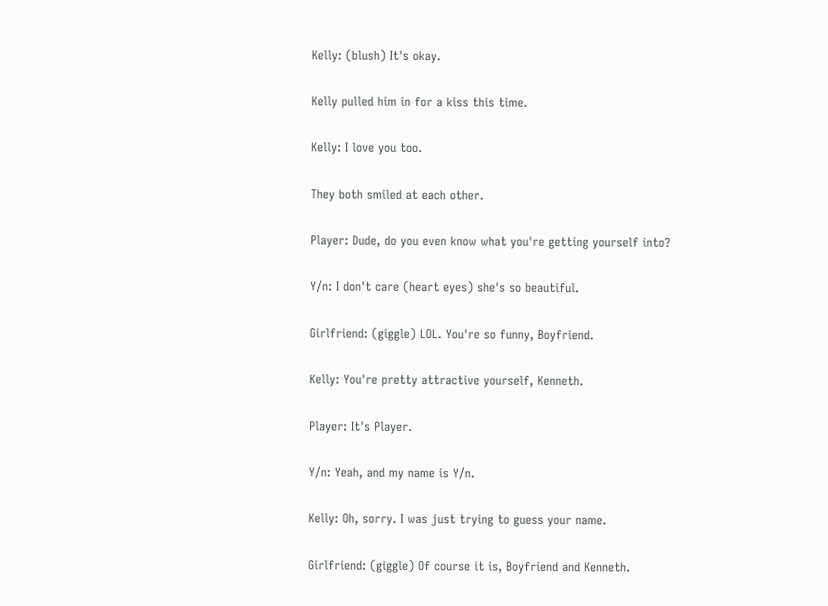Kelly: (blush) It's okay.

Kelly pulled him in for a kiss this time.

Kelly: I love you too.

They both smiled at each other.

Player: Dude, do you even know what you're getting yourself into?

Y/n: I don't care (heart eyes) she's so beautiful.

Girlfriend: (giggle) LOL. You're so funny, Boyfriend.

Kelly: You're pretty attractive yourself, Kenneth.

Player: It's Player.

Y/n: Yeah, and my name is Y/n.

Kelly: Oh, sorry. I was just trying to guess your name.

Girlfriend: (giggle) Of course it is, Boyfriend and Kenneth.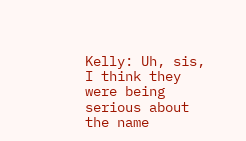Kelly: Uh, sis, I think they were being serious about the name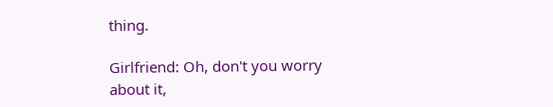thing.

Girlfriend: Oh, don't you worry about it,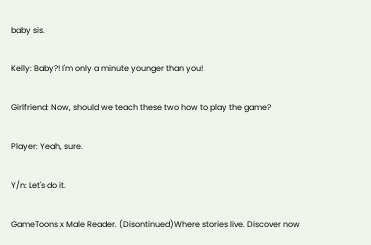baby sis.

Kelly: Baby?! I'm only a minute younger than you!

Girlfriend: Now, should we teach these two how to play the game?

Player: Yeah, sure.

Y/n: Let's do it.

GameToons x Male Reader. (Disontinued)Where stories live. Discover now